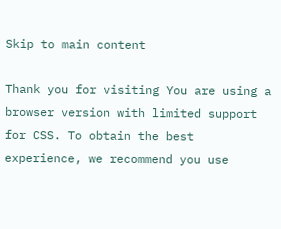Skip to main content

Thank you for visiting You are using a browser version with limited support for CSS. To obtain the best experience, we recommend you use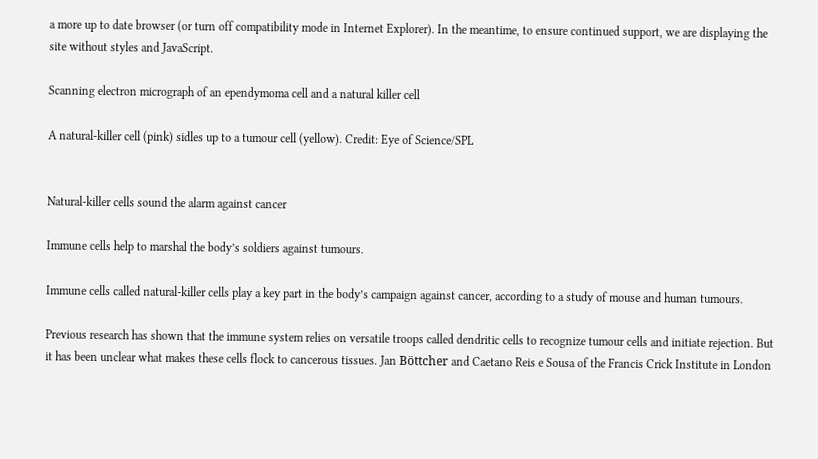a more up to date browser (or turn off compatibility mode in Internet Explorer). In the meantime, to ensure continued support, we are displaying the site without styles and JavaScript.

Scanning electron micrograph of an ependymoma cell and a natural killer cell

A natural-killer cell (pink) sidles up to a tumour cell (yellow). Credit: Eye of Science/SPL


Natural-killer cells sound the alarm against cancer

Immune cells help to marshal the body’s soldiers against tumours.

Immune cells called natural-killer cells play a key part in the body’s campaign against cancer, according to a study of mouse and human tumours.

Previous research has shown that the immune system relies on versatile troops called dendritic cells to recognize tumour cells and initiate rejection. But it has been unclear what makes these cells flock to cancerous tissues. Jan Böttcher and Caetano Reis e Sousa of the Francis Crick Institute in London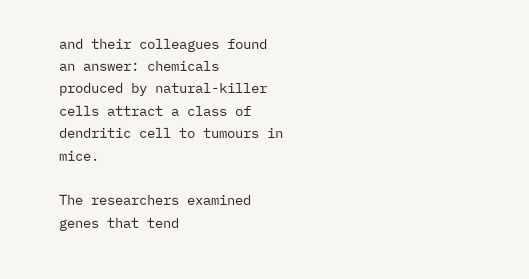and their colleagues found an answer: chemicals produced by natural-killer cells attract a class of dendritic cell to tumours in mice.

The researchers examined genes that tend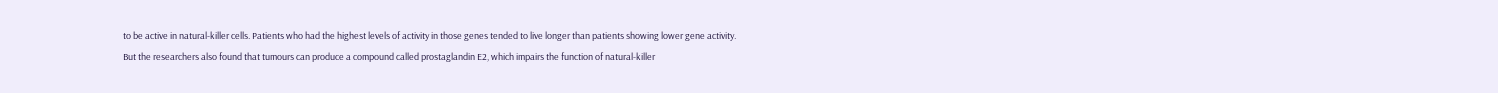to be active in natural-killer cells. Patients who had the highest levels of activity in those genes tended to live longer than patients showing lower gene activity. But the researchers also found that tumours can produce a compound called prostaglandin E2, which impairs the function of natural-killer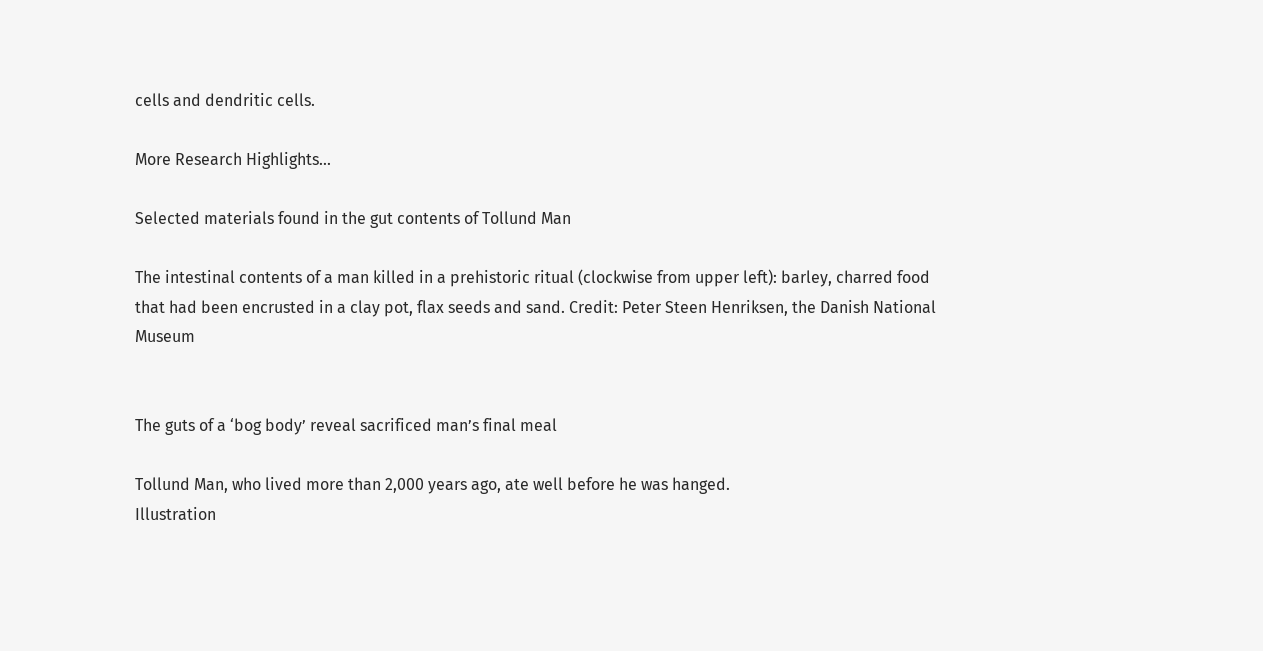cells and dendritic cells.

More Research Highlights...

Selected materials found in the gut contents of Tollund Man

The intestinal contents of a man killed in a prehistoric ritual (clockwise from upper left): barley, charred food that had been encrusted in a clay pot, flax seeds and sand. Credit: Peter Steen Henriksen, the Danish National Museum


The guts of a ‘bog body’ reveal sacrificed man’s final meal

Tollund Man, who lived more than 2,000 years ago, ate well before he was hanged.
Illustration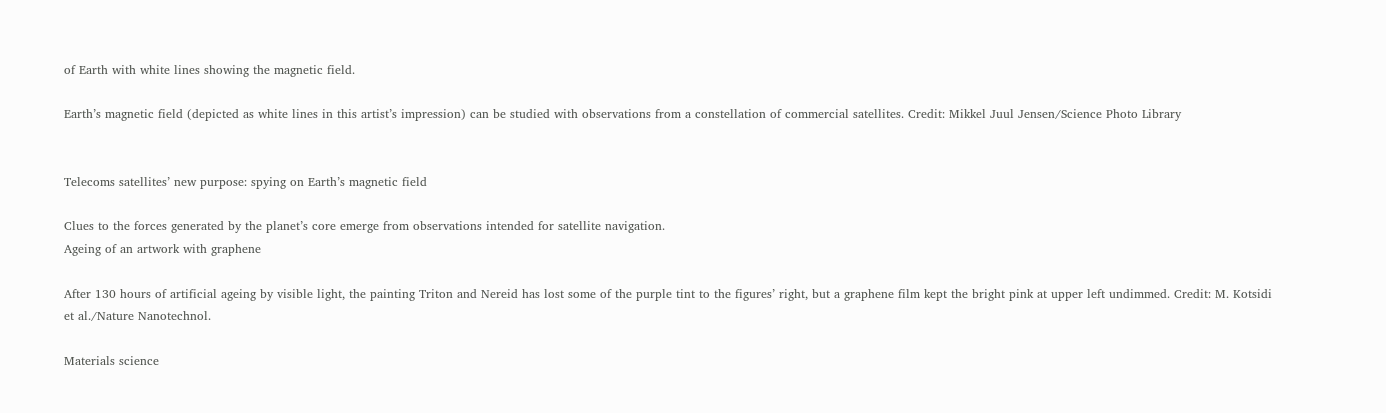of Earth with white lines showing the magnetic field.

Earth’s magnetic field (depicted as white lines in this artist’s impression) can be studied with observations from a constellation of commercial satellites. Credit: Mikkel Juul Jensen/Science Photo Library


Telecoms satellites’ new purpose: spying on Earth’s magnetic field

Clues to the forces generated by the planet’s core emerge from observations intended for satellite navigation.
Ageing of an artwork with graphene

After 130 hours of artificial ageing by visible light, the painting Triton and Nereid has lost some of the purple tint to the figures’ right, but a graphene film kept the bright pink at upper left undimmed. Credit: M. Kotsidi et al./Nature Nanotechnol.

Materials science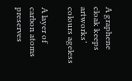A graphene cloak keeps artworks’ colours ageless

A layer of carbon atoms preserves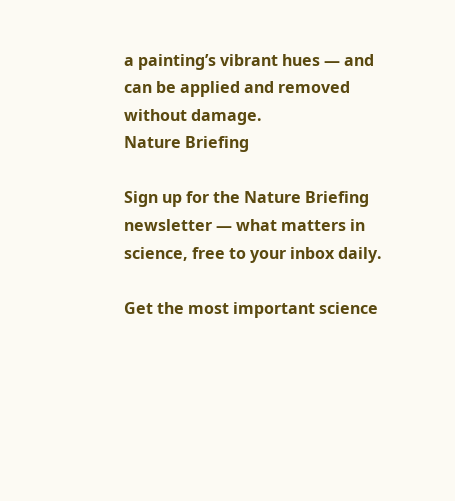a painting’s vibrant hues — and can be applied and removed without damage.
Nature Briefing

Sign up for the Nature Briefing newsletter — what matters in science, free to your inbox daily.

Get the most important science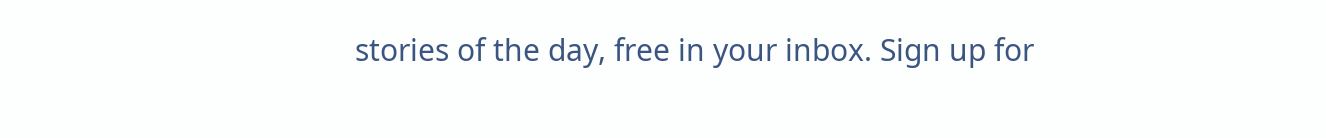stories of the day, free in your inbox. Sign up for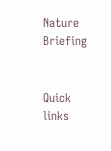Nature Briefing


Quick links